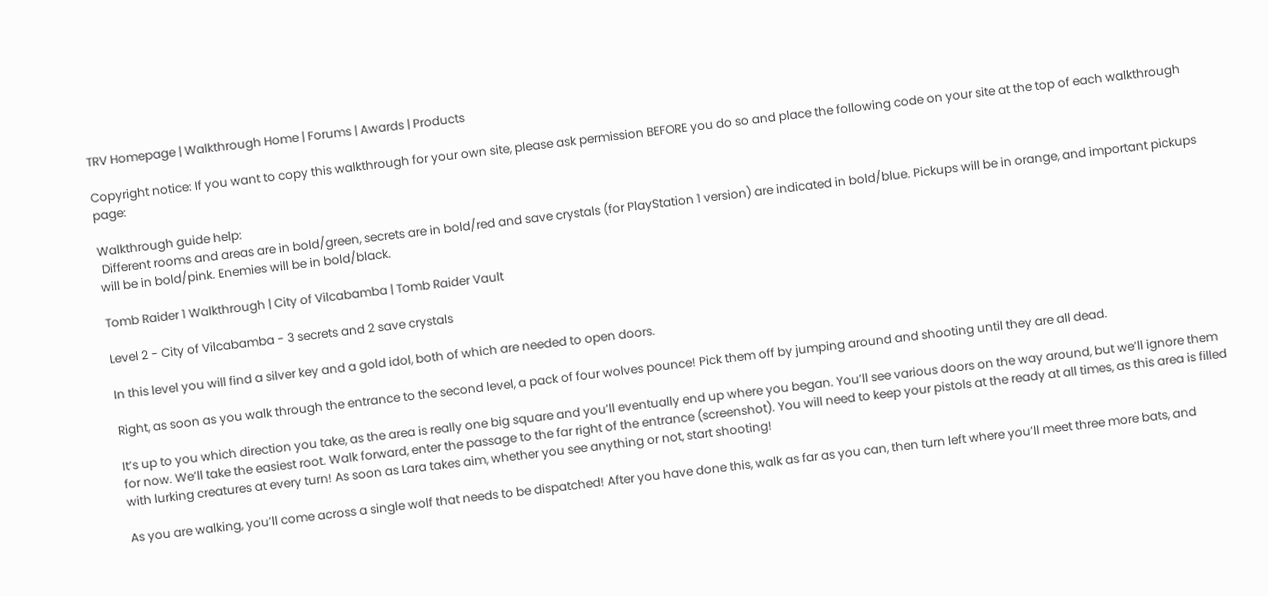TRV Homepage | Walkthrough Home | Forums | Awards | Products

Copyright notice: If you want to copy this walkthrough for your own site, please ask permission BEFORE you do so and place the following code on your site at the top of each walkthrough page:

Walkthrough guide help:
 Different rooms and areas are in bold/green, secrets are in bold/red and save crystals (for PlayStation 1 version) are indicated in bold/blue. Pickups will be in orange, and important pickups will be in bold/pink. Enemies will be in bold/black.

Tomb Raider 1 Walkthrough | City of Vilcabamba | Tomb Raider Vault

Level 2 - City of Vilcabamba - 3 secrets and 2 save crystals

In this level you will find a silver key and a gold idol, both of which are needed to open doors.

Right, as soon as you walk through the entrance to the second level, a pack of four wolves pounce! Pick them off by jumping around and shooting until they are all dead.

It’s up to you which direction you take, as the area is really one big square and you’ll eventually end up where you began. You’ll see various doors on the way around, but we’ll ignore them for now. We’ll take the easiest root. Walk forward, enter the passage to the far right of the entrance (screenshot). You will need to keep your pistols at the ready at all times, as this area is filled with lurking creatures at every turn! As soon as Lara takes aim, whether you see anything or not, start shooting!

As you are walking, you’ll come across a single wolf that needs to be dispatched! After you have done this, walk as far as you can, then turn left where you’ll meet three more bats, and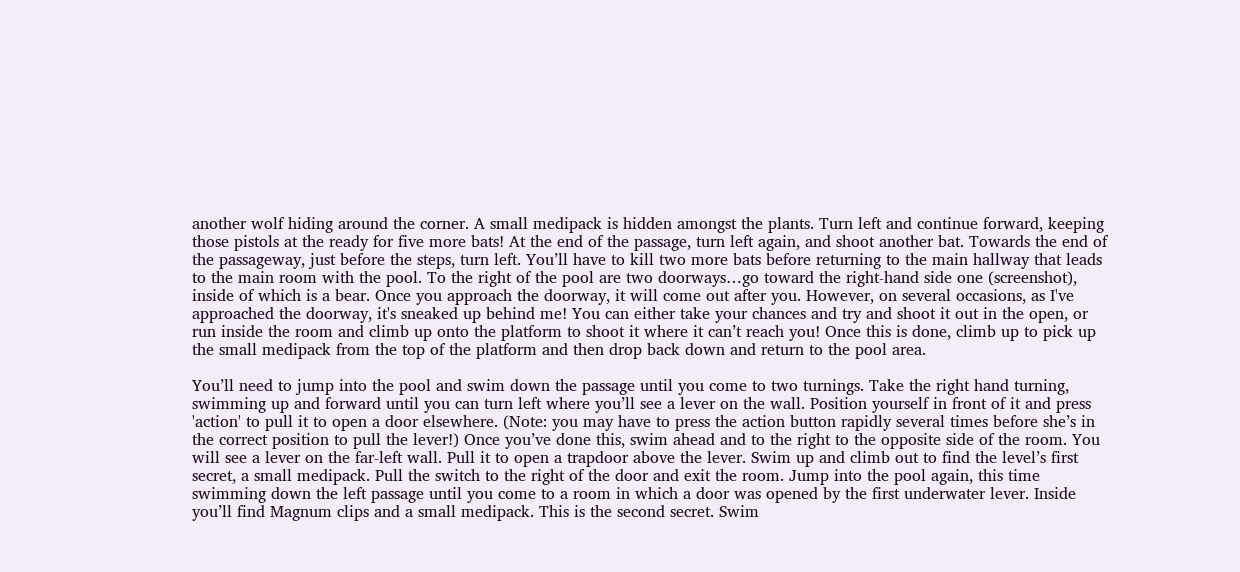another wolf hiding around the corner. A small medipack is hidden amongst the plants. Turn left and continue forward, keeping those pistols at the ready for five more bats! At the end of the passage, turn left again, and shoot another bat. Towards the end of the passageway, just before the steps, turn left. You’ll have to kill two more bats before returning to the main hallway that leads to the main room with the pool. To the right of the pool are two doorways…go toward the right-hand side one (screenshot), inside of which is a bear. Once you approach the doorway, it will come out after you. However, on several occasions, as I've approached the doorway, it's sneaked up behind me! You can either take your chances and try and shoot it out in the open, or run inside the room and climb up onto the platform to shoot it where it can’t reach you! Once this is done, climb up to pick up the small medipack from the top of the platform and then drop back down and return to the pool area.

You’ll need to jump into the pool and swim down the passage until you come to two turnings. Take the right hand turning, swimming up and forward until you can turn left where you’ll see a lever on the wall. Position yourself in front of it and press 'action' to pull it to open a door elsewhere. (Note: you may have to press the action button rapidly several times before she’s in the correct position to pull the lever!) Once you’ve done this, swim ahead and to the right to the opposite side of the room. You will see a lever on the far-left wall. Pull it to open a trapdoor above the lever. Swim up and climb out to find the level’s first secret, a small medipack. Pull the switch to the right of the door and exit the room. Jump into the pool again, this time swimming down the left passage until you come to a room in which a door was opened by the first underwater lever. Inside you’ll find Magnum clips and a small medipack. This is the second secret. Swim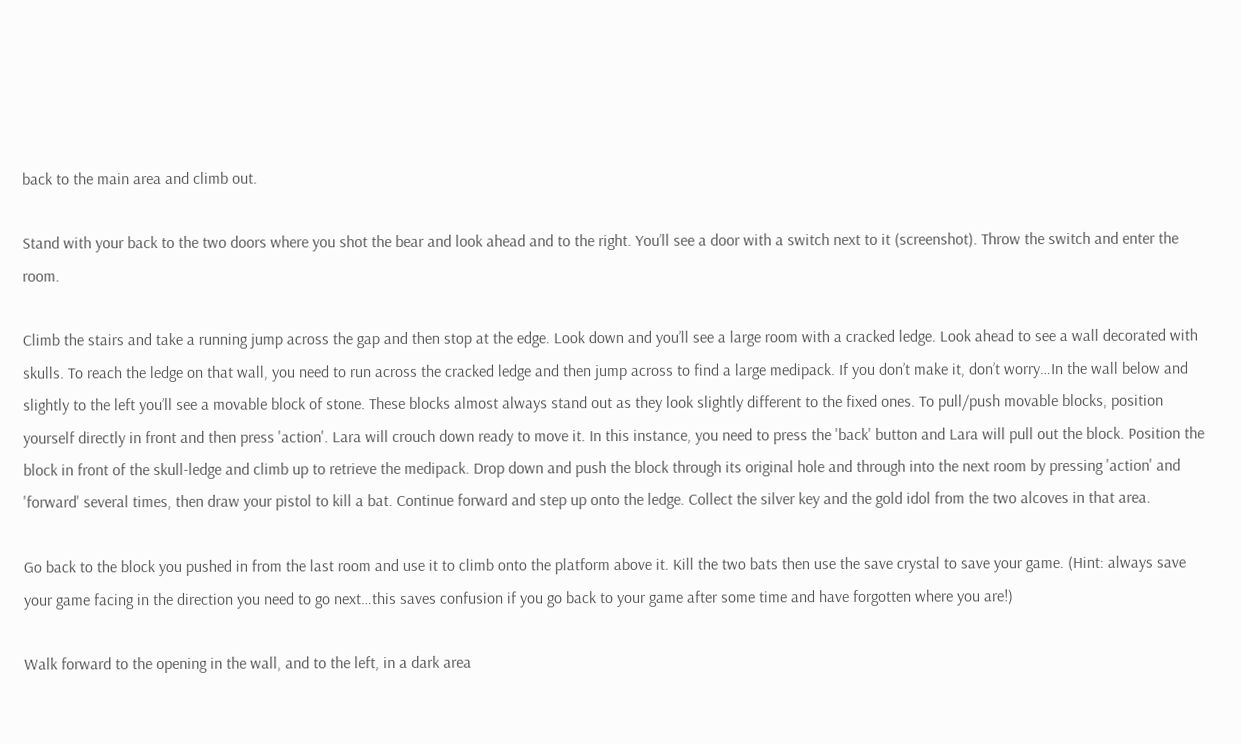back to the main area and climb out.

Stand with your back to the two doors where you shot the bear and look ahead and to the right. You’ll see a door with a switch next to it (screenshot). Throw the switch and enter the room.

Climb the stairs and take a running jump across the gap and then stop at the edge. Look down and you’ll see a large room with a cracked ledge. Look ahead to see a wall decorated with skulls. To reach the ledge on that wall, you need to run across the cracked ledge and then jump across to find a large medipack. If you don’t make it, don’t worry…In the wall below and slightly to the left you’ll see a movable block of stone. These blocks almost always stand out as they look slightly different to the fixed ones. To pull/push movable blocks, position yourself directly in front and then press 'action'. Lara will crouch down ready to move it. In this instance, you need to press the 'back' button and Lara will pull out the block. Position the block in front of the skull-ledge and climb up to retrieve the medipack. Drop down and push the block through its original hole and through into the next room by pressing 'action' and 'forward' several times, then draw your pistol to kill a bat. Continue forward and step up onto the ledge. Collect the silver key and the gold idol from the two alcoves in that area.

Go back to the block you pushed in from the last room and use it to climb onto the platform above it. Kill the two bats then use the save crystal to save your game. (Hint: always save your game facing in the direction you need to go next…this saves confusion if you go back to your game after some time and have forgotten where you are!)

Walk forward to the opening in the wall, and to the left, in a dark area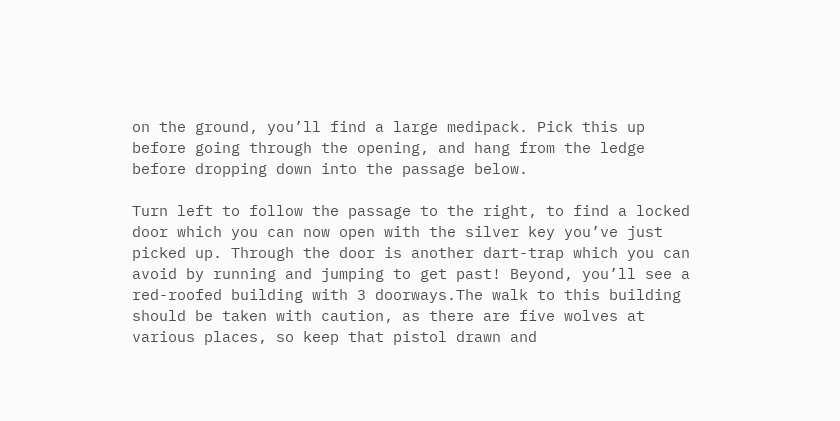on the ground, you’ll find a large medipack. Pick this up before going through the opening, and hang from the ledge before dropping down into the passage below.

Turn left to follow the passage to the right, to find a locked door which you can now open with the silver key you’ve just picked up. Through the door is another dart-trap which you can avoid by running and jumping to get past! Beyond, you’ll see a red-roofed building with 3 doorways.The walk to this building should be taken with caution, as there are five wolves at various places, so keep that pistol drawn and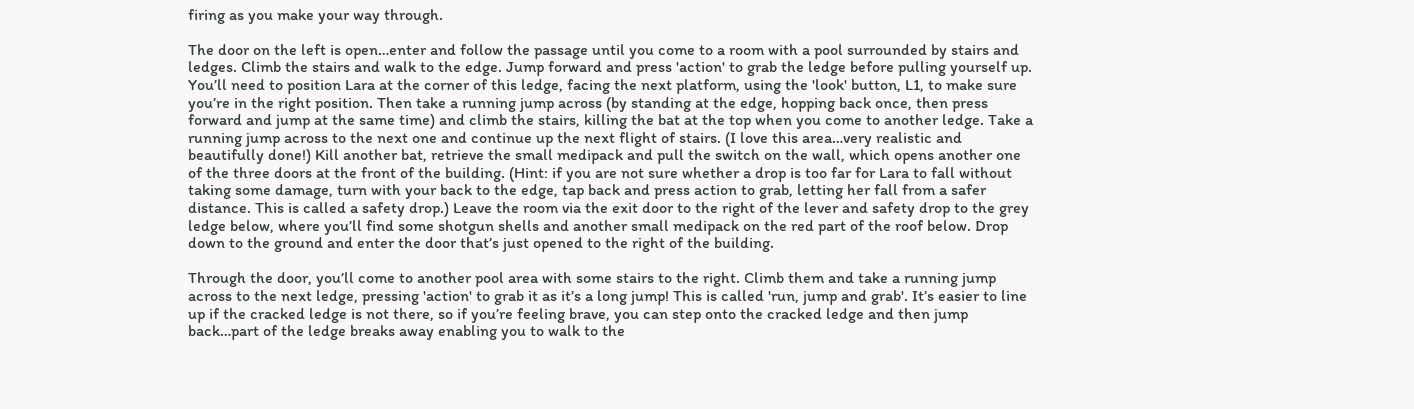firing as you make your way through.

The door on the left is open…enter and follow the passage until you come to a room with a pool surrounded by stairs and ledges. Climb the stairs and walk to the edge. Jump forward and press 'action' to grab the ledge before pulling yourself up. You’ll need to position Lara at the corner of this ledge, facing the next platform, using the 'look' button, L1, to make sure you’re in the right position. Then take a running jump across (by standing at the edge, hopping back once, then press forward and jump at the same time) and climb the stairs, killing the bat at the top when you come to another ledge. Take a running jump across to the next one and continue up the next flight of stairs. (I love this area…very realistic and beautifully done!) Kill another bat, retrieve the small medipack and pull the switch on the wall, which opens another one of the three doors at the front of the building. (Hint: if you are not sure whether a drop is too far for Lara to fall without taking some damage, turn with your back to the edge, tap back and press action to grab, letting her fall from a safer distance. This is called a safety drop.) Leave the room via the exit door to the right of the lever and safety drop to the grey ledge below, where you’ll find some shotgun shells and another small medipack on the red part of the roof below. Drop down to the ground and enter the door that’s just opened to the right of the building.

Through the door, you’ll come to another pool area with some stairs to the right. Climb them and take a running jump across to the next ledge, pressing 'action' to grab it as it’s a long jump! This is called 'run, jump and grab'. It’s easier to line up if the cracked ledge is not there, so if you’re feeling brave, you can step onto the cracked ledge and then jump back…part of the ledge breaks away enabling you to walk to the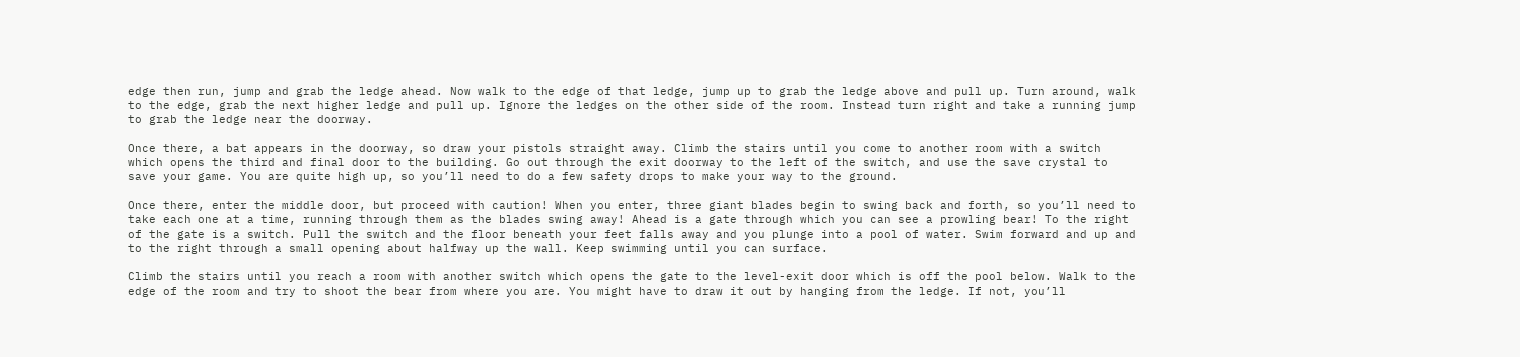edge then run, jump and grab the ledge ahead. Now walk to the edge of that ledge, jump up to grab the ledge above and pull up. Turn around, walk to the edge, grab the next higher ledge and pull up. Ignore the ledges on the other side of the room. Instead turn right and take a running jump to grab the ledge near the doorway.

Once there, a bat appears in the doorway, so draw your pistols straight away. Climb the stairs until you come to another room with a switch which opens the third and final door to the building. Go out through the exit doorway to the left of the switch, and use the save crystal to save your game. You are quite high up, so you’ll need to do a few safety drops to make your way to the ground.

Once there, enter the middle door, but proceed with caution! When you enter, three giant blades begin to swing back and forth, so you’ll need to take each one at a time, running through them as the blades swing away! Ahead is a gate through which you can see a prowling bear! To the right of the gate is a switch. Pull the switch and the floor beneath your feet falls away and you plunge into a pool of water. Swim forward and up and to the right through a small opening about halfway up the wall. Keep swimming until you can surface.

Climb the stairs until you reach a room with another switch which opens the gate to the level-exit door which is off the pool below. Walk to the edge of the room and try to shoot the bear from where you are. You might have to draw it out by hanging from the ledge. If not, you’ll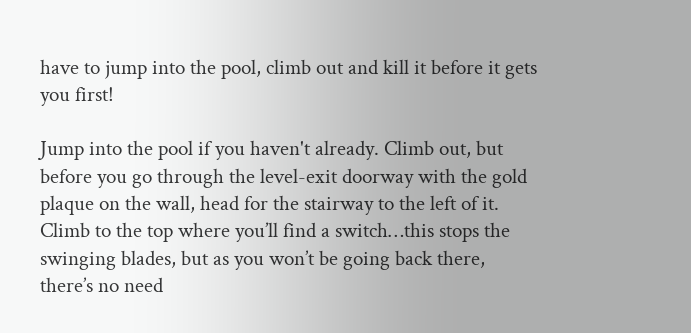have to jump into the pool, climb out and kill it before it gets you first!

Jump into the pool if you haven't already. Climb out, but before you go through the level-exit doorway with the gold plaque on the wall, head for the stairway to the left of it. Climb to the top where you’ll find a switch…this stops the swinging blades, but as you won’t be going back there, there’s no need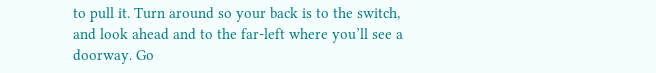to pull it. Turn around so your back is to the switch, and look ahead and to the far-left where you’ll see a doorway. Go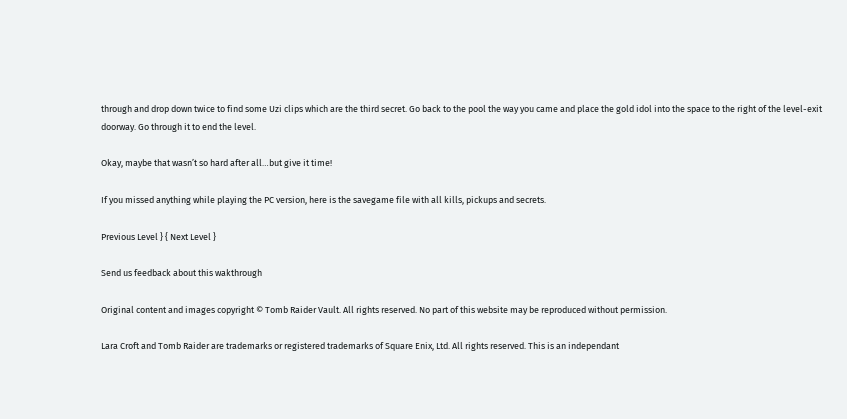through and drop down twice to find some Uzi clips which are the third secret. Go back to the pool the way you came and place the gold idol into the space to the right of the level-exit doorway. Go through it to end the level.

Okay, maybe that wasn’t so hard after all…but give it time!

If you missed anything while playing the PC version, here is the savegame file with all kills, pickups and secrets.

Previous Level } { Next Level }

Send us feedback about this wakthrough

Original content and images copyright © Tomb Raider Vault. All rights reserved. No part of this website may be reproduced without permission.

Lara Croft and Tomb Raider are trademarks or registered trademarks of Square Enix, Ltd. All rights reserved. This is an independant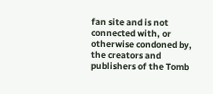fan site and is not connected with, or otherwise condoned by, the creators and publishers of the Tomb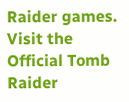Raider games. Visit the Official Tomb Raider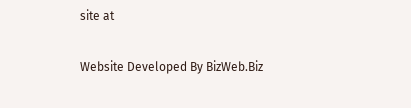site at

Website Developed By BizWeb.Biz